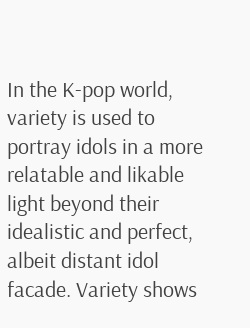In the K-pop world, variety is used to portray idols in a more relatable and likable light beyond their idealistic and perfect, albeit distant idol facade. Variety shows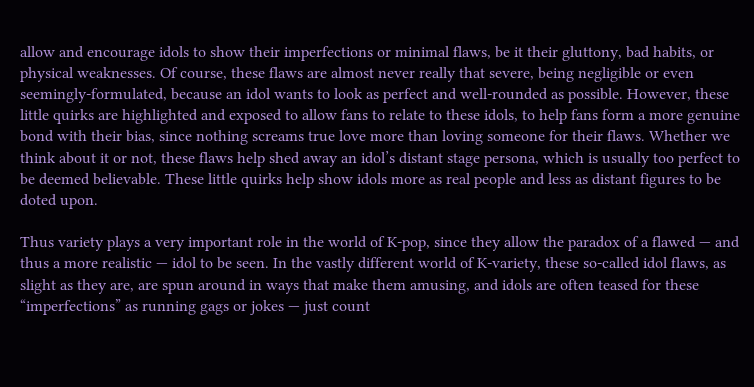allow and encourage idols to show their imperfections or minimal flaws, be it their gluttony, bad habits, or physical weaknesses. Of course, these flaws are almost never really that severe, being negligible or even seemingly-formulated, because an idol wants to look as perfect and well-rounded as possible. However, these little quirks are highlighted and exposed to allow fans to relate to these idols, to help fans form a more genuine bond with their bias, since nothing screams true love more than loving someone for their flaws. Whether we think about it or not, these flaws help shed away an idol’s distant stage persona, which is usually too perfect to be deemed believable. These little quirks help show idols more as real people and less as distant figures to be doted upon.

Thus variety plays a very important role in the world of K-pop, since they allow the paradox of a flawed — and thus a more realistic — idol to be seen. In the vastly different world of K-variety, these so-called idol flaws, as slight as they are, are spun around in ways that make them amusing, and idols are often teased for these “imperfections” as running gags or jokes — just count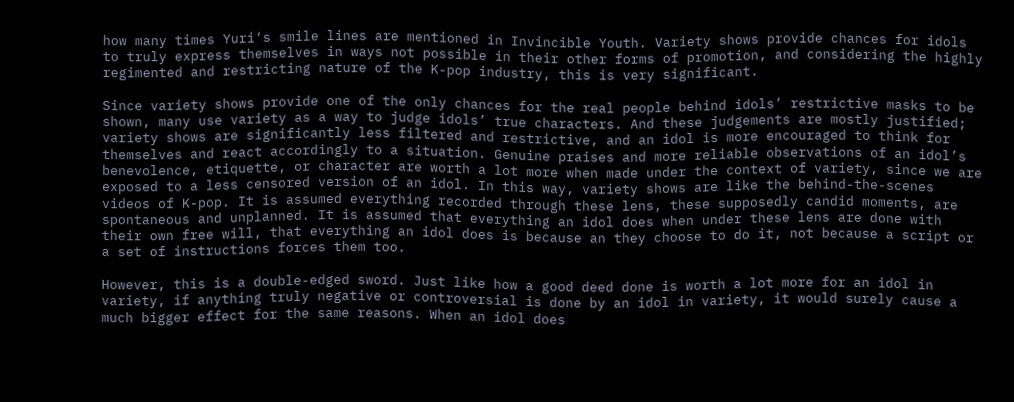how many times Yuri‘s smile lines are mentioned in Invincible Youth. Variety shows provide chances for idols to truly express themselves in ways not possible in their other forms of promotion, and considering the highly regimented and restricting nature of the K-pop industry, this is very significant.

Since variety shows provide one of the only chances for the real people behind idols’ restrictive masks to be shown, many use variety as a way to judge idols’ true characters. And these judgements are mostly justified; variety shows are significantly less filtered and restrictive, and an idol is more encouraged to think for themselves and react accordingly to a situation. Genuine praises and more reliable observations of an idol’s benevolence, etiquette, or character are worth a lot more when made under the context of variety, since we are exposed to a less censored version of an idol. In this way, variety shows are like the behind-the-scenes videos of K-pop. It is assumed everything recorded through these lens, these supposedly candid moments, are spontaneous and unplanned. It is assumed that everything an idol does when under these lens are done with their own free will, that everything an idol does is because an they choose to do it, not because a script or a set of instructions forces them too.

However, this is a double-edged sword. Just like how a good deed done is worth a lot more for an idol in variety, if anything truly negative or controversial is done by an idol in variety, it would surely cause a much bigger effect for the same reasons. When an idol does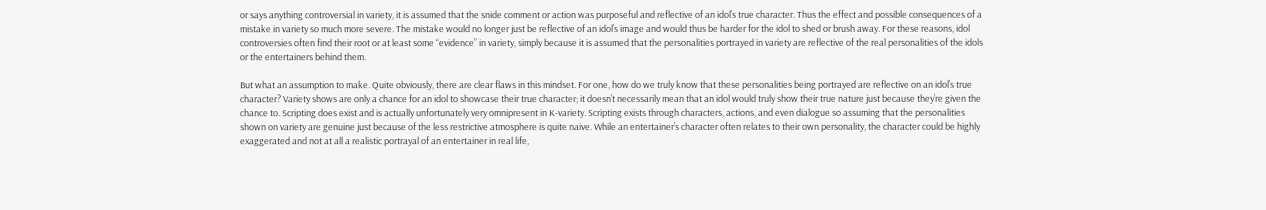or says anything controversial in variety, it is assumed that the snide comment or action was purposeful and reflective of an idol’s true character. Thus the effect and possible consequences of a mistake in variety so much more severe. The mistake would no longer just be reflective of an idol’s image and would thus be harder for the idol to shed or brush away. For these reasons, idol controversies often find their root or at least some “evidence” in variety, simply because it is assumed that the personalities portrayed in variety are reflective of the real personalities of the idols or the entertainers behind them.

But what an assumption to make. Quite obviously, there are clear flaws in this mindset. For one, how do we truly know that these personalities being portrayed are reflective on an idol’s true character? Variety shows are only a chance for an idol to showcase their true character; it doesn’t necessarily mean that an idol would truly show their true nature just because they’re given the chance to. Scripting does exist and is actually unfortunately very omnipresent in K-variety. Scripting exists through characters, actions, and even dialogue so assuming that the personalities shown on variety are genuine just because of the less restrictive atmosphere is quite naive. While an entertainer’s character often relates to their own personality, the character could be highly exaggerated and not at all a realistic portrayal of an entertainer in real life,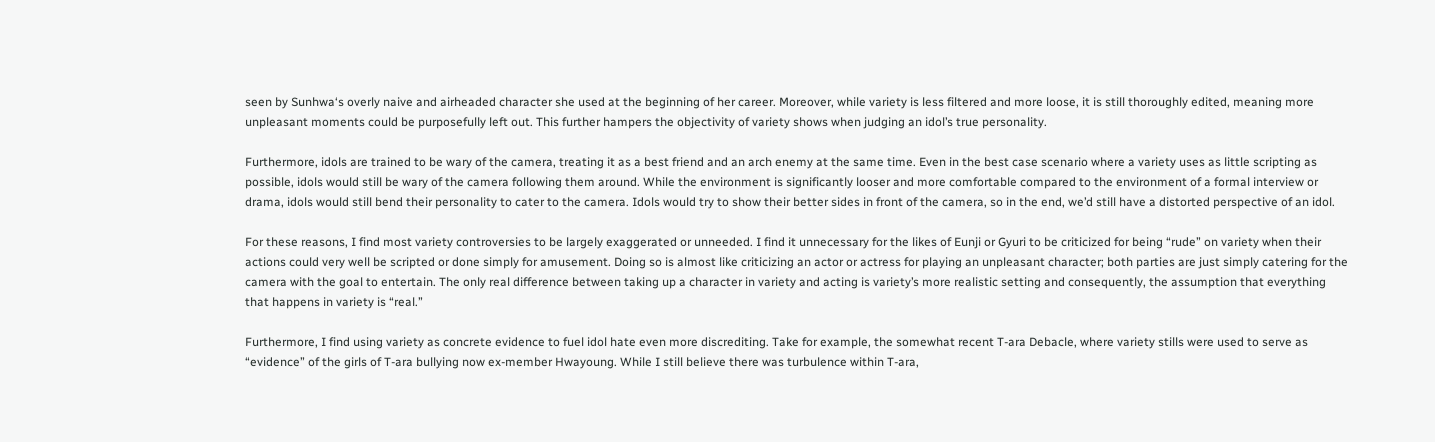seen by Sunhwa‘s overly naive and airheaded character she used at the beginning of her career. Moreover, while variety is less filtered and more loose, it is still thoroughly edited, meaning more unpleasant moments could be purposefully left out. This further hampers the objectivity of variety shows when judging an idol’s true personality.

Furthermore, idols are trained to be wary of the camera, treating it as a best friend and an arch enemy at the same time. Even in the best case scenario where a variety uses as little scripting as possible, idols would still be wary of the camera following them around. While the environment is significantly looser and more comfortable compared to the environment of a formal interview or drama, idols would still bend their personality to cater to the camera. Idols would try to show their better sides in front of the camera, so in the end, we’d still have a distorted perspective of an idol.

For these reasons, I find most variety controversies to be largely exaggerated or unneeded. I find it unnecessary for the likes of Eunji or Gyuri to be criticized for being “rude” on variety when their actions could very well be scripted or done simply for amusement. Doing so is almost like criticizing an actor or actress for playing an unpleasant character; both parties are just simply catering for the camera with the goal to entertain. The only real difference between taking up a character in variety and acting is variety’s more realistic setting and consequently, the assumption that everything that happens in variety is “real.”

Furthermore, I find using variety as concrete evidence to fuel idol hate even more discrediting. Take for example, the somewhat recent T-ara Debacle, where variety stills were used to serve as “evidence” of the girls of T-ara bullying now ex-member Hwayoung. While I still believe there was turbulence within T-ara,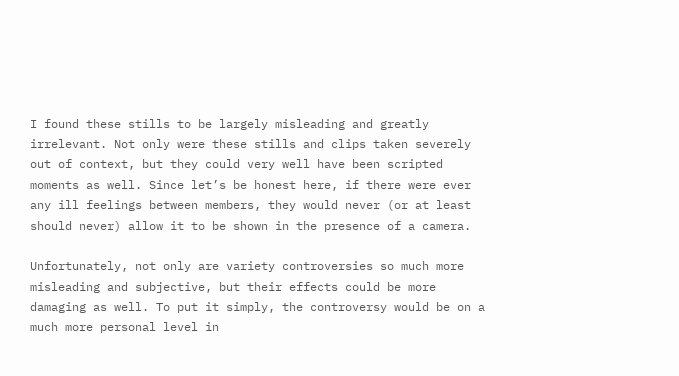I found these stills to be largely misleading and greatly irrelevant. Not only were these stills and clips taken severely out of context, but they could very well have been scripted moments as well. Since let’s be honest here, if there were ever any ill feelings between members, they would never (or at least should never) allow it to be shown in the presence of a camera.

Unfortunately, not only are variety controversies so much more misleading and subjective, but their effects could be more damaging as well. To put it simply, the controversy would be on a much more personal level in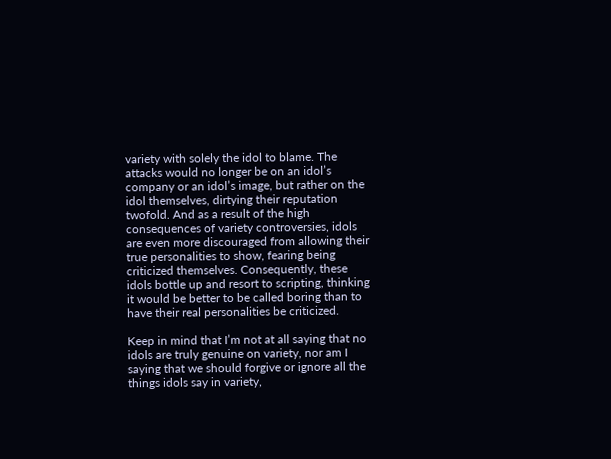variety with solely the idol to blame. The attacks would no longer be on an idol’s company or an idol’s image, but rather on the idol themselves, dirtying their reputation twofold. And as a result of the high consequences of variety controversies, idols are even more discouraged from allowing their true personalities to show, fearing being criticized themselves. Consequently, these idols bottle up and resort to scripting, thinking it would be better to be called boring than to have their real personalities be criticized.

Keep in mind that I’m not at all saying that no idols are truly genuine on variety, nor am I saying that we should forgive or ignore all the things idols say in variety,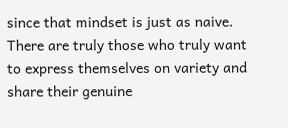since that mindset is just as naive. There are truly those who truly want to express themselves on variety and share their genuine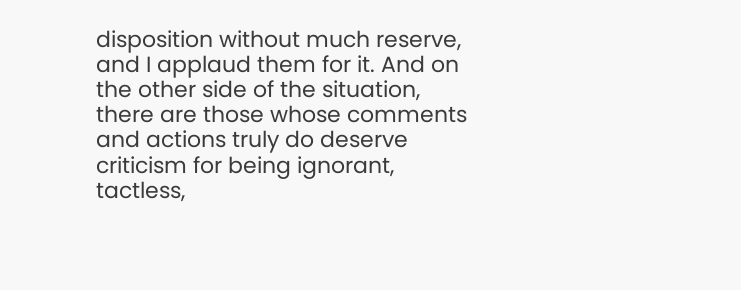disposition without much reserve, and I applaud them for it. And on the other side of the situation, there are those whose comments and actions truly do deserve criticism for being ignorant, tactless,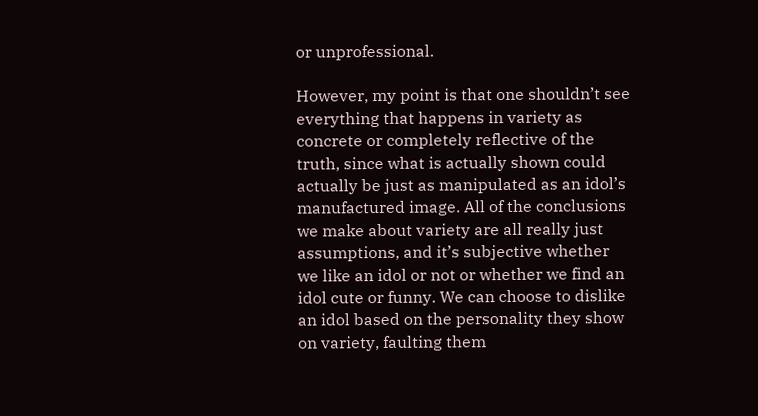or unprofessional.

However, my point is that one shouldn’t see everything that happens in variety as concrete or completely reflective of the truth, since what is actually shown could actually be just as manipulated as an idol’s manufactured image. All of the conclusions we make about variety are all really just assumptions, and it’s subjective whether we like an idol or not or whether we find an idol cute or funny. We can choose to dislike an idol based on the personality they show on variety, faulting them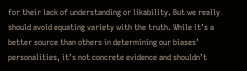for their lack of understanding or likability. But we really should avoid equating variety with the truth. While it’s a better source than others in determining our biases’ personalities, it’s not concrete evidence and shouldn’t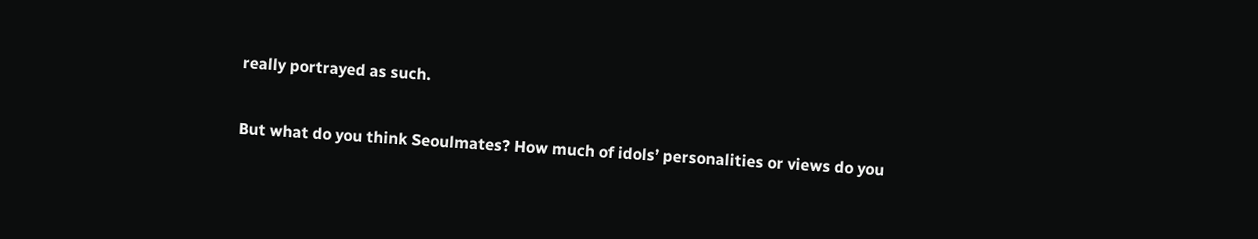really portrayed as such.

But what do you think Seoulmates? How much of idols’ personalities or views do you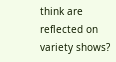think are reflected on variety shows?